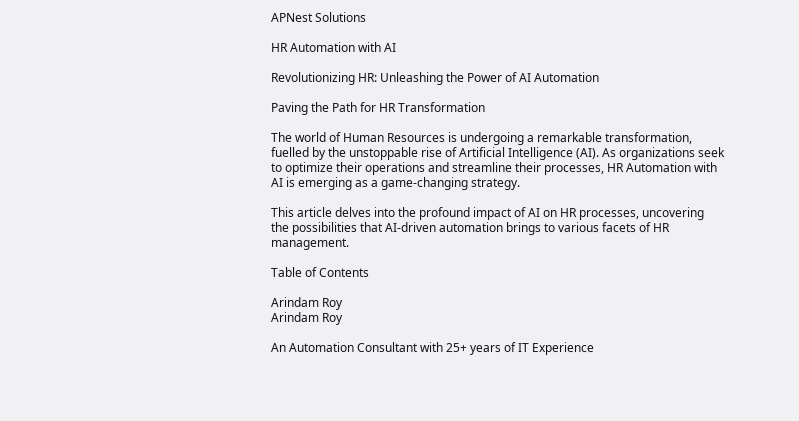APNest Solutions

HR Automation with AI

Revolutionizing HR: Unleashing the Power of AI Automation

Paving the Path for HR Transformation

The world of Human Resources is undergoing a remarkable transformation, fuelled by the unstoppable rise of Artificial Intelligence (AI). As organizations seek to optimize their operations and streamline their processes, HR Automation with AI is emerging as a game-changing strategy.

This article delves into the profound impact of AI on HR processes, uncovering the possibilities that AI-driven automation brings to various facets of HR management.

Table of Contents

Arindam Roy
Arindam Roy

An Automation Consultant with 25+ years of IT Experience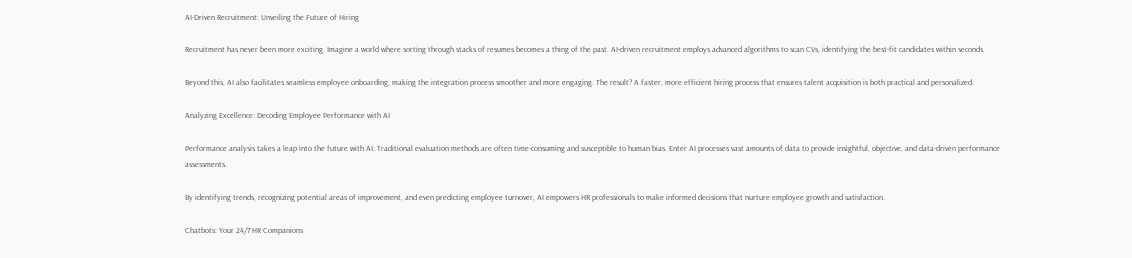AI-Driven Recruitment: Unveiling the Future of Hiring

Recruitment has never been more exciting. Imagine a world where sorting through stacks of resumes becomes a thing of the past. AI-driven recruitment employs advanced algorithms to scan CVs, identifying the best-fit candidates within seconds.

Beyond this, AI also facilitates seamless employee onboarding, making the integration process smoother and more engaging. The result? A faster, more efficient hiring process that ensures talent acquisition is both practical and personalized.

Analyzing Excellence: Decoding Employee Performance with AI

Performance analysis takes a leap into the future with AI. Traditional evaluation methods are often time-consuming and susceptible to human bias. Enter AI processes vast amounts of data to provide insightful, objective, and data-driven performance assessments.

By identifying trends, recognizing potential areas of improvement, and even predicting employee turnover, AI empowers HR professionals to make informed decisions that nurture employee growth and satisfaction.

Chatbots: Your 24/7 HR Companions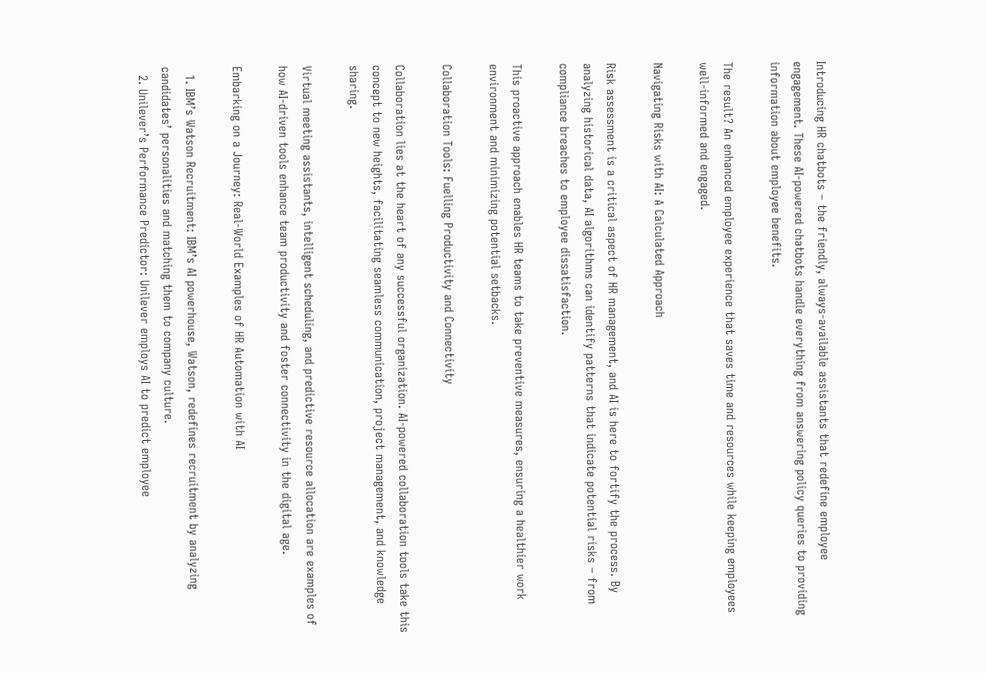Introducing HR chatbots – the friendly, always-available assistants that redefine employee engagement. These AI-powered chatbots handle everything from answering policy queries to providing information about employee benefits.

The result? An enhanced employee experience that saves time and resources while keeping employees well-informed and engaged.

Navigating Risks with AI: A Calculated Approach

Risk assessment is a critical aspect of HR management, and AI is here to fortify the process. By analyzing historical data, AI algorithms can identify patterns that indicate potential risks – from compliance breaches to employee dissatisfaction.

This proactive approach enables HR teams to take preventive measures, ensuring a healthier work environment and minimizing potential setbacks.

Collaboration Tools: Fuelling Productivity and Connectivity

Collaboration lies at the heart of any successful organization. AI-powered collaboration tools take this concept to new heights, facilitating seamless communication, project management, and knowledge sharing.

Virtual meeting assistants, intelligent scheduling, and predictive resource allocation are examples of how AI-driven tools enhance team productivity and foster connectivity in the digital age.

Embarking on a Journey: Real-World Examples of HR Automation with AI

  1. IBM’s Watson Recruitment: IBM’s AI powerhouse, Watson, redefines recruitment by analyzing candidates’ personalities and matching them to company culture.
  2. Unilever’s Performance Predictor: Unilever employs AI to predict employee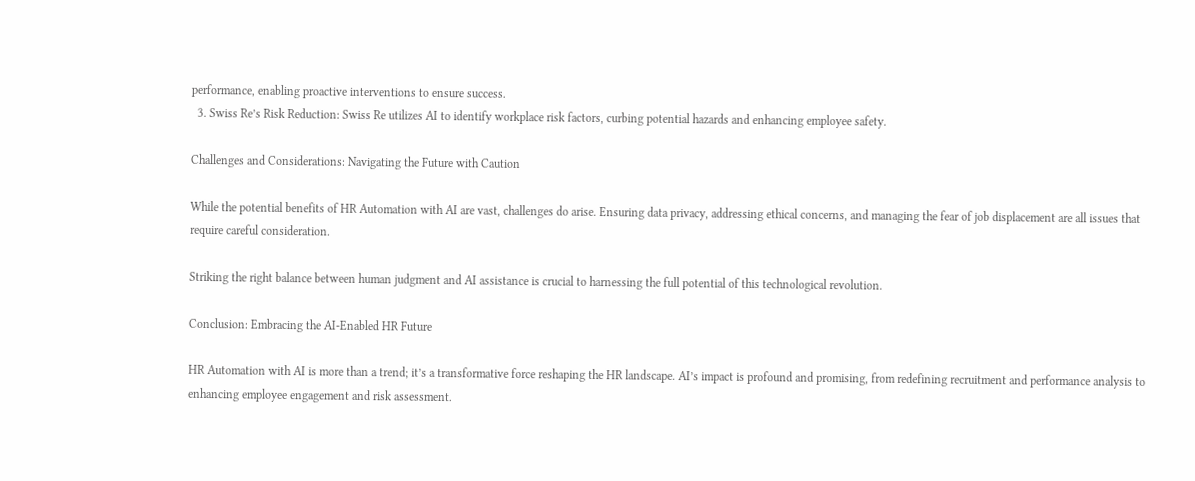performance, enabling proactive interventions to ensure success.
  3. Swiss Re’s Risk Reduction: Swiss Re utilizes AI to identify workplace risk factors, curbing potential hazards and enhancing employee safety.

Challenges and Considerations: Navigating the Future with Caution

While the potential benefits of HR Automation with AI are vast, challenges do arise. Ensuring data privacy, addressing ethical concerns, and managing the fear of job displacement are all issues that require careful consideration.

Striking the right balance between human judgment and AI assistance is crucial to harnessing the full potential of this technological revolution.

Conclusion: Embracing the AI-Enabled HR Future

HR Automation with AI is more than a trend; it’s a transformative force reshaping the HR landscape. AI’s impact is profound and promising, from redefining recruitment and performance analysis to enhancing employee engagement and risk assessment.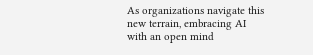As organizations navigate this new terrain, embracing AI with an open mind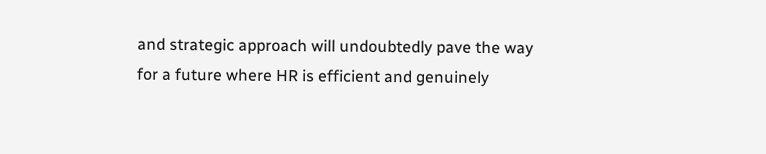and strategic approach will undoubtedly pave the way for a future where HR is efficient and genuinely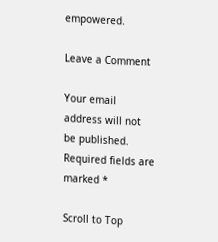empowered.

Leave a Comment

Your email address will not be published. Required fields are marked *

Scroll to Top